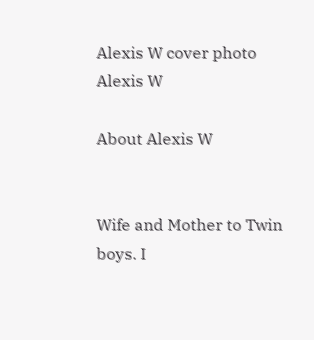Alexis W cover photo
Alexis W

About Alexis W


Wife and Mother to Twin boys. I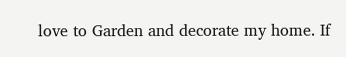love to Garden and decorate my home. If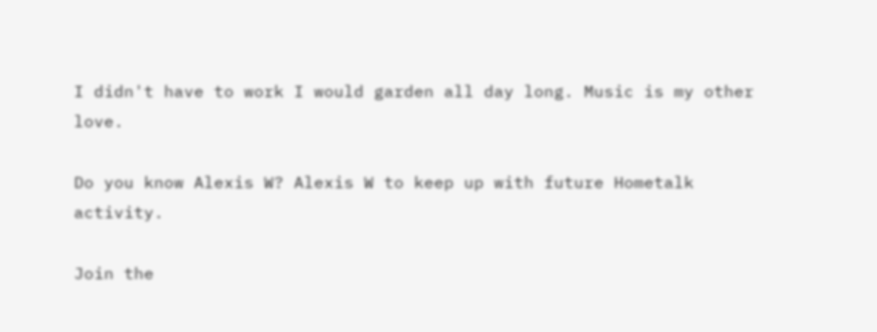I didn't have to work I would garden all day long. Music is my other love.

Do you know Alexis W? Alexis W to keep up with future Hometalk activity.

Join the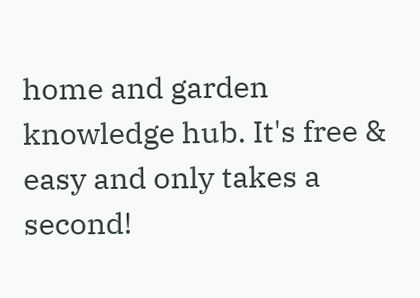home and garden knowledge hub. It's free & easy and only takes a second!